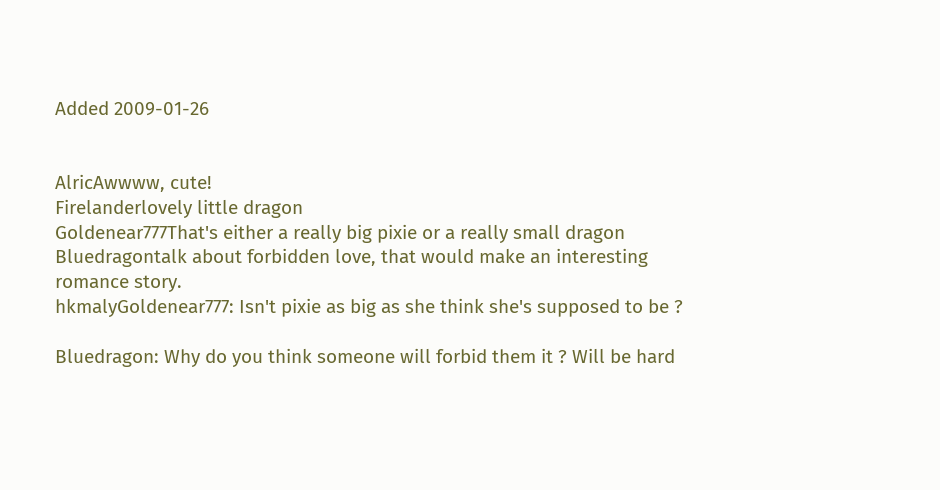Added 2009-01-26


AlricAwwww, cute!
Firelanderlovely little dragon
Goldenear777That's either a really big pixie or a really small dragon
Bluedragontalk about forbidden love, that would make an interesting romance story.
hkmalyGoldenear777: Isn't pixie as big as she think she's supposed to be ?

Bluedragon: Why do you think someone will forbid them it ? Will be hard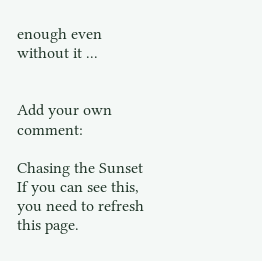enough even without it ...


Add your own comment:

Chasing the Sunset
If you can see this, you need to refresh this page.